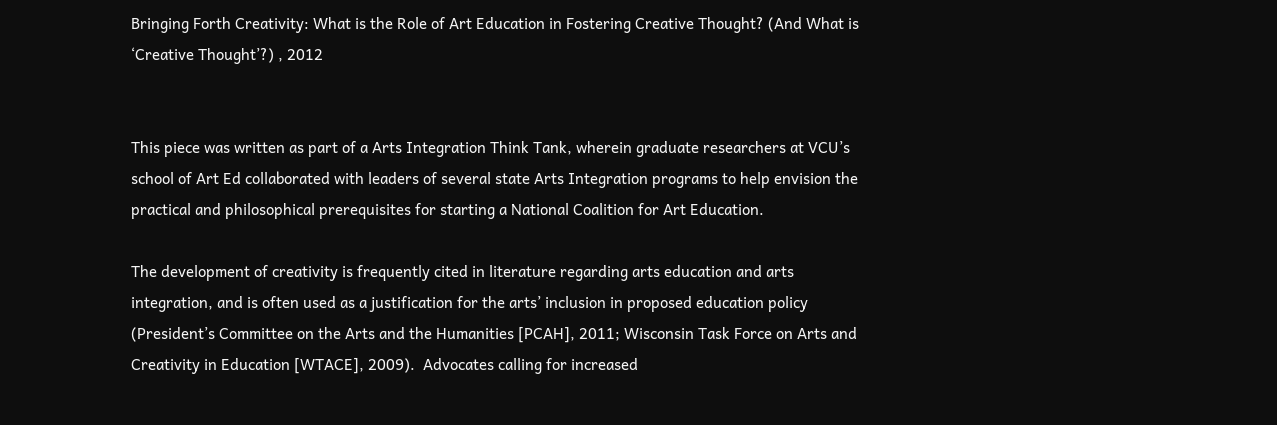Bringing Forth Creativity: What is the Role of Art Education in Fostering Creative Thought? (And What is ‘Creative Thought’?) , 2012


This piece was written as part of a Arts Integration Think Tank, wherein graduate researchers at VCU’s school of Art Ed collaborated with leaders of several state Arts Integration programs to help envision the practical and philosophical prerequisites for starting a National Coalition for Art Education.

The development of creativity is frequently cited in literature regarding arts education and arts integration, and is often used as a justification for the arts’ inclusion in proposed education policy (President’s Committee on the Arts and the Humanities [PCAH], 2011; Wisconsin Task Force on Arts and Creativity in Education [WTACE], 2009).  Advocates calling for increased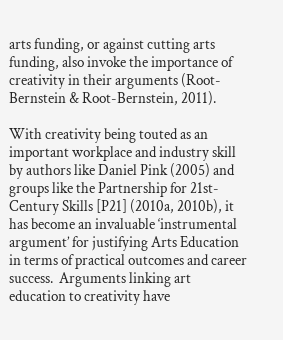arts funding, or against cutting arts funding, also invoke the importance of creativity in their arguments (Root-Bernstein & Root-Bernstein, 2011).

With creativity being touted as an important workplace and industry skill by authors like Daniel Pink (2005) and groups like the Partnership for 21st-Century Skills [P21] (2010a, 2010b), it has become an invaluable ‘instrumental argument’ for justifying Arts Education in terms of practical outcomes and career success.  Arguments linking art education to creativity have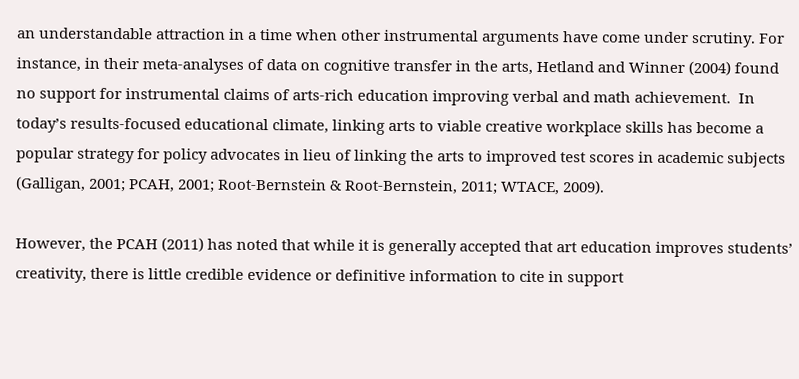an understandable attraction in a time when other instrumental arguments have come under scrutiny. For instance, in their meta-analyses of data on cognitive transfer in the arts, Hetland and Winner (2004) found no support for instrumental claims of arts-rich education improving verbal and math achievement.  In today’s results-focused educational climate, linking arts to viable creative workplace skills has become a popular strategy for policy advocates in lieu of linking the arts to improved test scores in academic subjects (Galligan, 2001; PCAH, 2001; Root-Bernstein & Root-Bernstein, 2011; WTACE, 2009).

However, the PCAH (2011) has noted that while it is generally accepted that art education improves students’ creativity, there is little credible evidence or definitive information to cite in support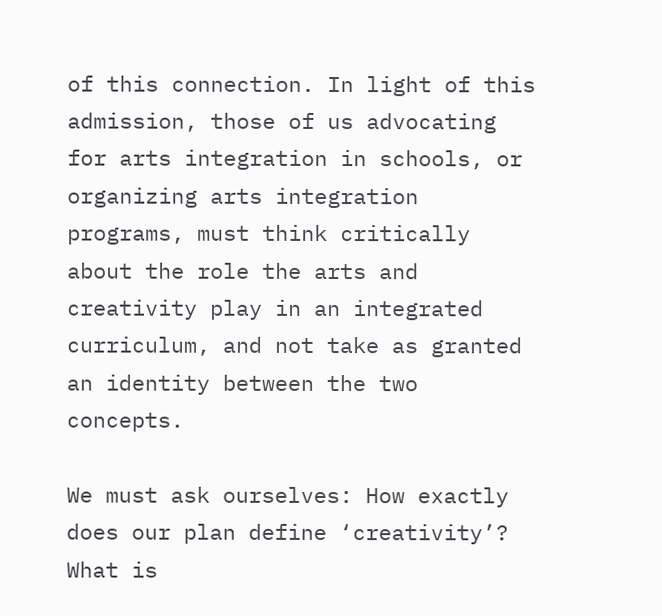of this connection. In light of this admission, those of us advocating for arts integration in schools, or organizing arts integration programs, must think critically about the role the arts and creativity play in an integrated curriculum, and not take as granted an identity between the two concepts.

We must ask ourselves: How exactly does our plan define ‘creativity’?  What is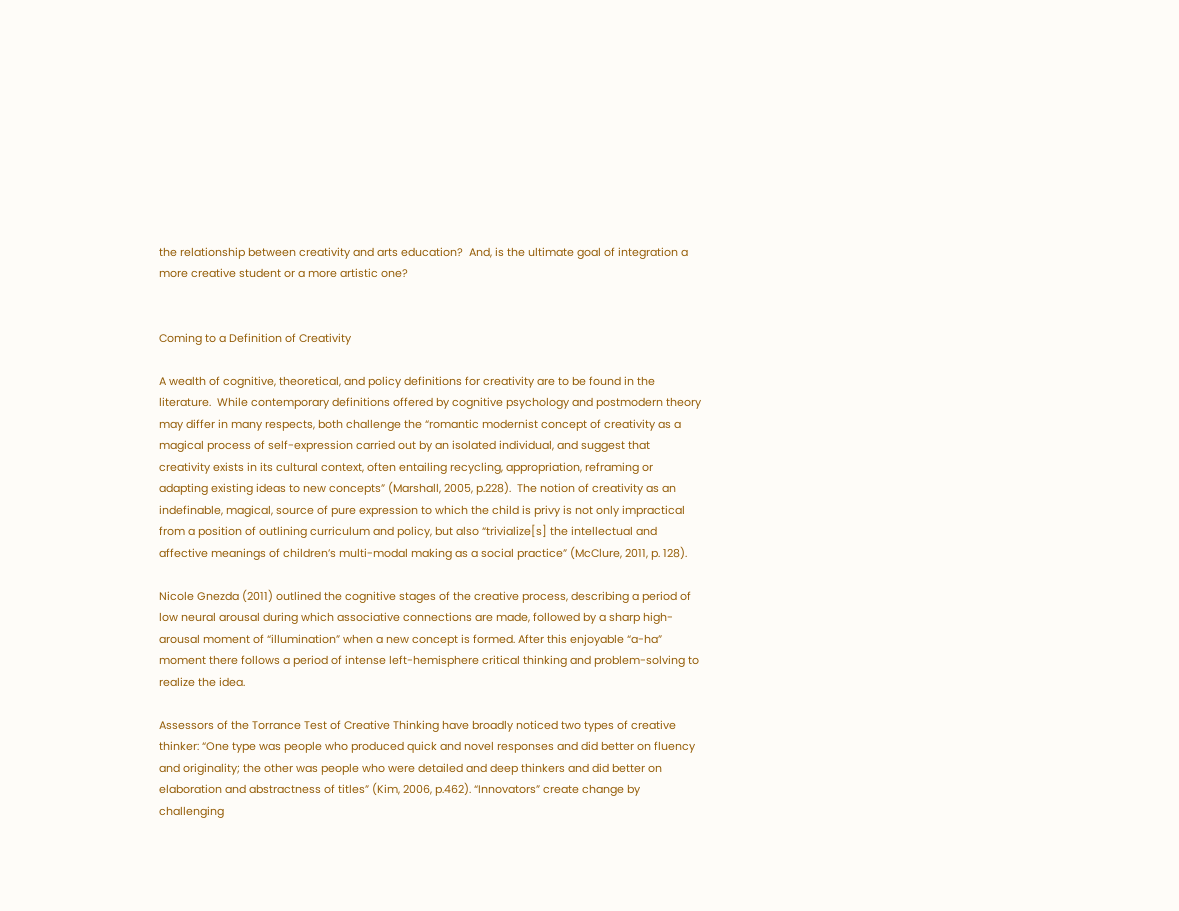the relationship between creativity and arts education?  And, is the ultimate goal of integration a more creative student or a more artistic one?


Coming to a Definition of Creativity

A wealth of cognitive, theoretical, and policy definitions for creativity are to be found in the literature.  While contemporary definitions offered by cognitive psychology and postmodern theory may differ in many respects, both challenge the “romantic modernist concept of creativity as a magical process of self-expression carried out by an isolated individual, and suggest that creativity exists in its cultural context, often entailing recycling, appropriation, reframing or adapting existing ideas to new concepts” (Marshall, 2005, p.228).  The notion of creativity as an indefinable, magical, source of pure expression to which the child is privy is not only impractical from a position of outlining curriculum and policy, but also “trivialize[s] the intellectual and affective meanings of children’s multi-modal making as a social practice” (McClure, 2011, p. 128).

Nicole Gnezda (2011) outlined the cognitive stages of the creative process, describing a period of low neural arousal during which associative connections are made, followed by a sharp high-arousal moment of “illumination” when a new concept is formed. After this enjoyable “a-ha” moment there follows a period of intense left-hemisphere critical thinking and problem-solving to realize the idea.

Assessors of the Torrance Test of Creative Thinking have broadly noticed two types of creative thinker: “One type was people who produced quick and novel responses and did better on fluency and originality; the other was people who were detailed and deep thinkers and did better on elaboration and abstractness of titles” (Kim, 2006, p.462). “Innovators” create change by challenging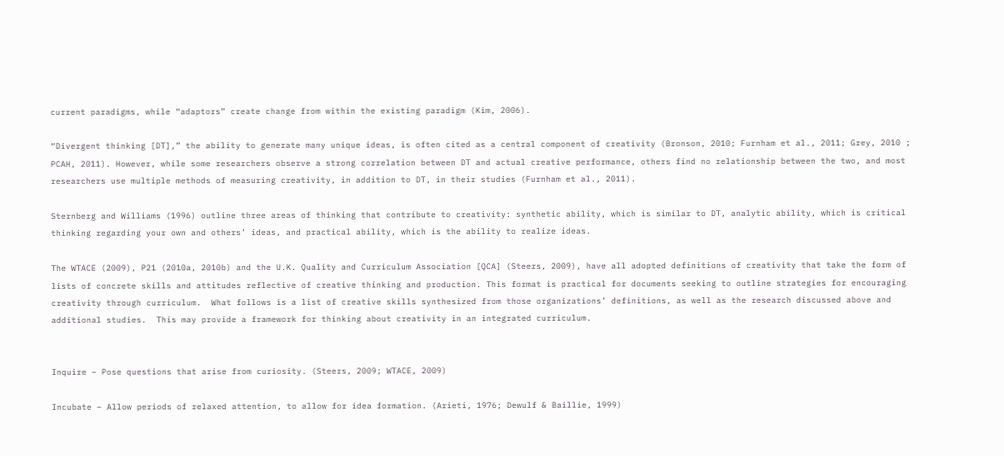current paradigms, while “adaptors” create change from within the existing paradigm (Kim, 2006).

“Divergent thinking [DT],” the ability to generate many unique ideas, is often cited as a central component of creativity (Bronson, 2010; Furnham et al., 2011; Grey, 2010 ; PCAH, 2011). However, while some researchers observe a strong correlation between DT and actual creative performance, others find no relationship between the two, and most researchers use multiple methods of measuring creativity, in addition to DT, in their studies (Furnham et al., 2011).

Sternberg and Williams (1996) outline three areas of thinking that contribute to creativity: synthetic ability, which is similar to DT, analytic ability, which is critical thinking regarding your own and others’ ideas, and practical ability, which is the ability to realize ideas.

The WTACE (2009), P21 (2010a, 2010b) and the U.K. Quality and Curriculum Association [QCA] (Steers, 2009), have all adopted definitions of creativity that take the form of lists of concrete skills and attitudes reflective of creative thinking and production. This format is practical for documents seeking to outline strategies for encouraging creativity through curriculum.  What follows is a list of creative skills synthesized from those organizations’ definitions, as well as the research discussed above and additional studies.  This may provide a framework for thinking about creativity in an integrated curriculum.


Inquire – Pose questions that arise from curiosity. (Steers, 2009; WTACE, 2009)

Incubate – Allow periods of relaxed attention, to allow for idea formation. (Arieti, 1976; Dewulf & Baillie, 1999)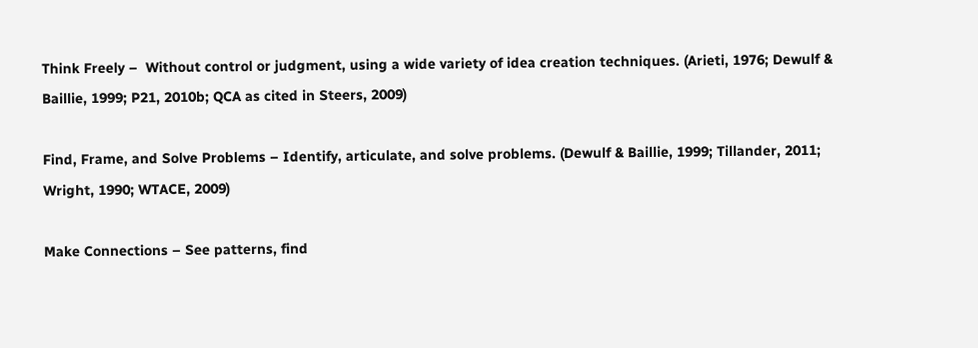Think Freely –  Without control or judgment, using a wide variety of idea creation techniques. (Arieti, 1976; Dewulf & Baillie, 1999; P21, 2010b; QCA as cited in Steers, 2009)

Find, Frame, and Solve Problems – Identify, articulate, and solve problems. (Dewulf & Baillie, 1999; Tillander, 2011; Wright, 1990; WTACE, 2009)

Make Connections – See patterns, find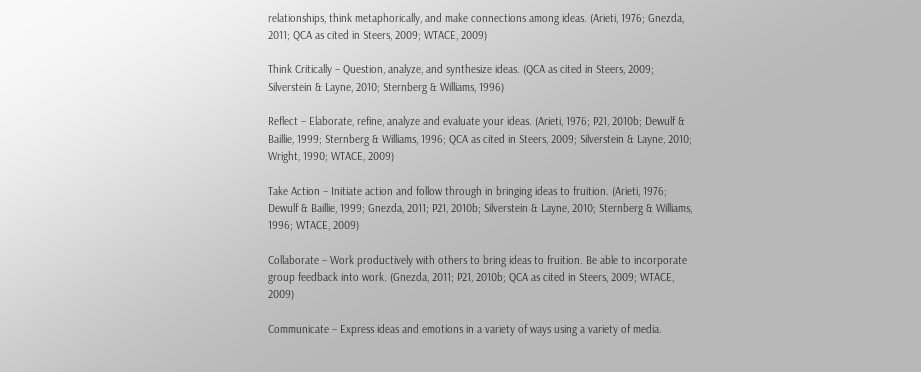relationships, think metaphorically, and make connections among ideas. (Arieti, 1976; Gnezda, 2011; QCA as cited in Steers, 2009; WTACE, 2009)

Think Critically – Question, analyze, and synthesize ideas. (QCA as cited in Steers, 2009; Silverstein & Layne, 2010; Sternberg & Williams, 1996)

Reflect – Elaborate, refine, analyze and evaluate your ideas. (Arieti, 1976; P21, 2010b; Dewulf & Baillie, 1999; Sternberg & Williams, 1996; QCA as cited in Steers, 2009; Silverstein & Layne, 2010; Wright, 1990; WTACE, 2009)

Take Action – Initiate action and follow through in bringing ideas to fruition. (Arieti, 1976; Dewulf & Baillie, 1999; Gnezda, 2011; P21, 2010b; Silverstein & Layne, 2010; Sternberg & Williams, 1996; WTACE, 2009)

Collaborate – Work productively with others to bring ideas to fruition. Be able to incorporate group feedback into work. (Gnezda, 2011; P21, 2010b; QCA as cited in Steers, 2009; WTACE, 2009)

Communicate – Express ideas and emotions in a variety of ways using a variety of media.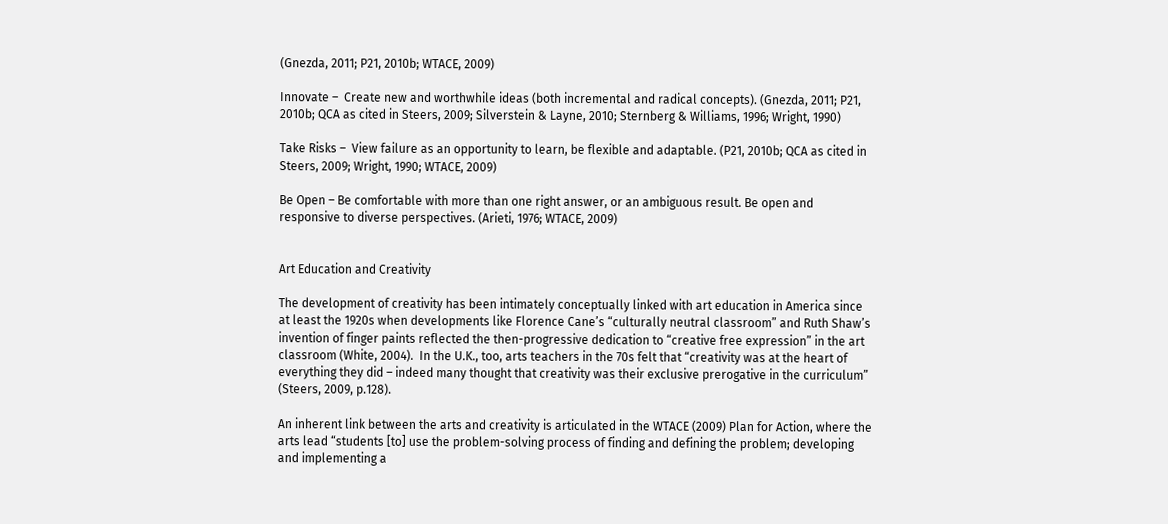(Gnezda, 2011; P21, 2010b; WTACE, 2009)

Innovate –  Create new and worthwhile ideas (both incremental and radical concepts). (Gnezda, 2011; P21, 2010b; QCA as cited in Steers, 2009; Silverstein & Layne, 2010; Sternberg & Williams, 1996; Wright, 1990)

Take Risks –  View failure as an opportunity to learn, be flexible and adaptable. (P21, 2010b; QCA as cited in Steers, 2009; Wright, 1990; WTACE, 2009)

Be Open – Be comfortable with more than one right answer, or an ambiguous result. Be open and responsive to diverse perspectives. (Arieti, 1976; WTACE, 2009)


Art Education and Creativity

The development of creativity has been intimately conceptually linked with art education in America since at least the 1920s when developments like Florence Cane’s “culturally neutral classroom” and Ruth Shaw’s invention of finger paints reflected the then-progressive dedication to “creative free expression” in the art classroom (White, 2004).  In the U.K., too, arts teachers in the 70s felt that “creativity was at the heart of everything they did – indeed many thought that creativity was their exclusive prerogative in the curriculum” (Steers, 2009, p.128).

An inherent link between the arts and creativity is articulated in the WTACE (2009) Plan for Action, where the arts lead “students [to] use the problem-solving process of finding and defining the problem; developing and implementing a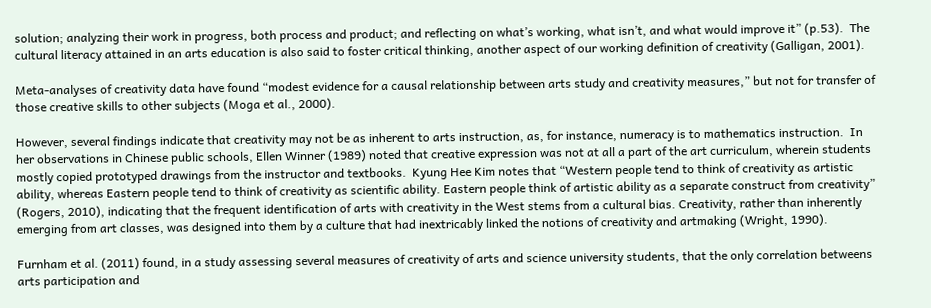solution; analyzing their work in progress, both process and product; and reflecting on what’s working, what isn’t, and what would improve it” (p.53).  The cultural literacy attained in an arts education is also said to foster critical thinking, another aspect of our working definition of creativity (Galligan, 2001).

Meta-analyses of creativity data have found “modest evidence for a causal relationship between arts study and creativity measures,” but not for transfer of those creative skills to other subjects (Moga et al., 2000).

However, several findings indicate that creativity may not be as inherent to arts instruction, as, for instance, numeracy is to mathematics instruction.  In her observations in Chinese public schools, Ellen Winner (1989) noted that creative expression was not at all a part of the art curriculum, wherein students mostly copied prototyped drawings from the instructor and textbooks.  Kyung Hee Kim notes that “Western people tend to think of creativity as artistic ability, whereas Eastern people tend to think of creativity as scientific ability. Eastern people think of artistic ability as a separate construct from creativity” (Rogers, 2010), indicating that the frequent identification of arts with creativity in the West stems from a cultural bias. Creativity, rather than inherently emerging from art classes, was designed into them by a culture that had inextricably linked the notions of creativity and artmaking (Wright, 1990).

Furnham et al. (2011) found, in a study assessing several measures of creativity of arts and science university students, that the only correlation betweens arts participation and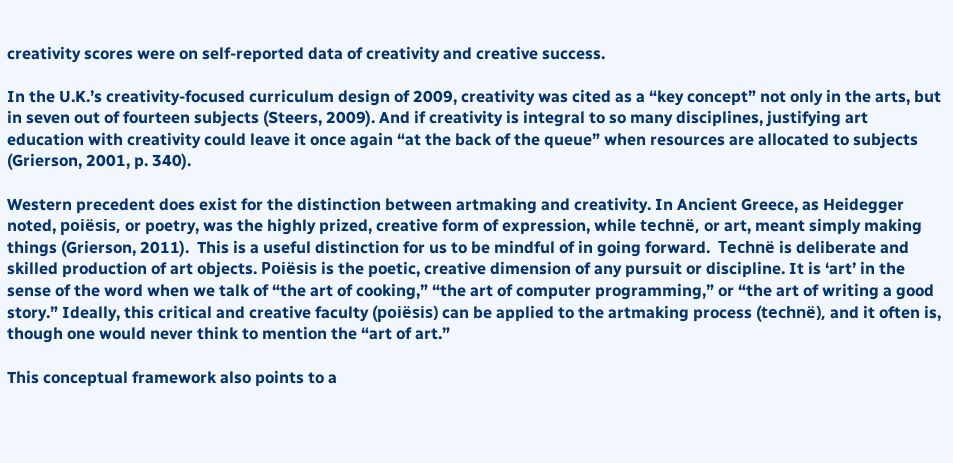creativity scores were on self-reported data of creativity and creative success.

In the U.K.’s creativity-focused curriculum design of 2009, creativity was cited as a “key concept” not only in the arts, but in seven out of fourteen subjects (Steers, 2009). And if creativity is integral to so many disciplines, justifying art education with creativity could leave it once again “at the back of the queue” when resources are allocated to subjects (Grierson, 2001, p. 340).

Western precedent does exist for the distinction between artmaking and creativity. In Ancient Greece, as Heidegger noted, poiësis, or poetry, was the highly prized, creative form of expression, while technë, or art, meant simply making things (Grierson, 2011).  This is a useful distinction for us to be mindful of in going forward.  Technë is deliberate and skilled production of art objects. Poiësis is the poetic, creative dimension of any pursuit or discipline. It is ‘art’ in the sense of the word when we talk of “the art of cooking,” “the art of computer programming,” or “the art of writing a good story.” Ideally, this critical and creative faculty (poiësis) can be applied to the artmaking process (technë), and it often is, though one would never think to mention the “art of art.”

This conceptual framework also points to a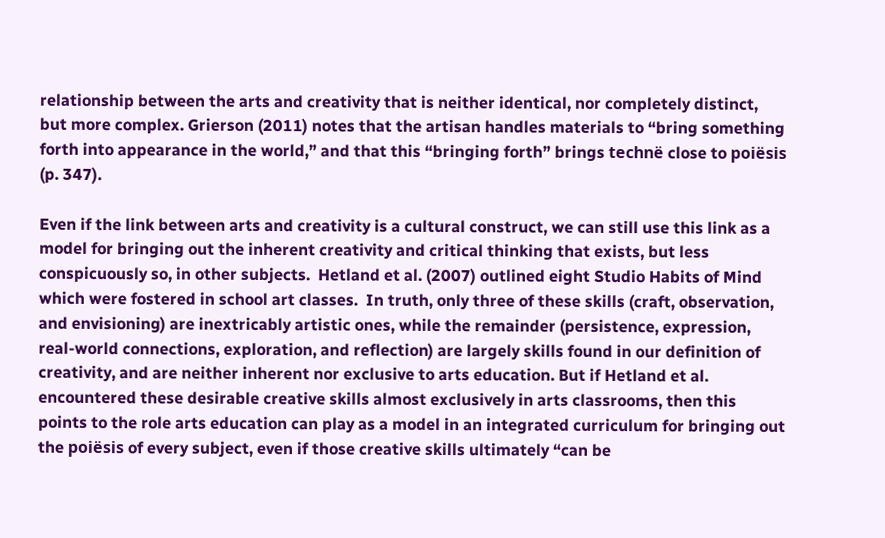relationship between the arts and creativity that is neither identical, nor completely distinct, but more complex. Grierson (2011) notes that the artisan handles materials to “bring something forth into appearance in the world,” and that this “bringing forth” brings technë close to poiësis (p. 347).

Even if the link between arts and creativity is a cultural construct, we can still use this link as a model for bringing out the inherent creativity and critical thinking that exists, but less conspicuously so, in other subjects.  Hetland et al. (2007) outlined eight Studio Habits of Mind which were fostered in school art classes.  In truth, only three of these skills (craft, observation, and envisioning) are inextricably artistic ones, while the remainder (persistence, expression, real-world connections, exploration, and reflection) are largely skills found in our definition of creativity, and are neither inherent nor exclusive to arts education. But if Hetland et al. encountered these desirable creative skills almost exclusively in arts classrooms, then this points to the role arts education can play as a model in an integrated curriculum for bringing out the poiësis of every subject, even if those creative skills ultimately “can be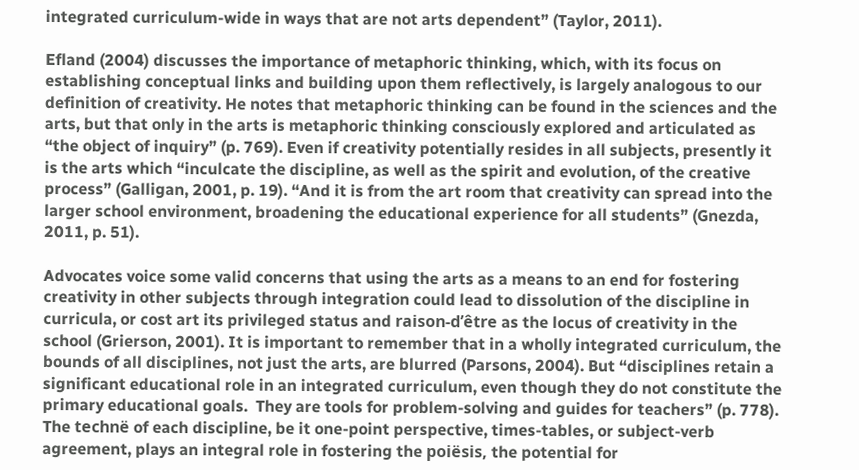integrated curriculum-wide in ways that are not arts dependent” (Taylor, 2011).

Efland (2004) discusses the importance of metaphoric thinking, which, with its focus on establishing conceptual links and building upon them reflectively, is largely analogous to our definition of creativity. He notes that metaphoric thinking can be found in the sciences and the arts, but that only in the arts is metaphoric thinking consciously explored and articulated as “the object of inquiry” (p. 769). Even if creativity potentially resides in all subjects, presently it is the arts which “inculcate the discipline, as well as the spirit and evolution, of the creative process” (Galligan, 2001, p. 19). “And it is from the art room that creativity can spread into the larger school environment, broadening the educational experience for all students” (Gnezda, 2011, p. 51).

Advocates voice some valid concerns that using the arts as a means to an end for fostering creativity in other subjects through integration could lead to dissolution of the discipline in curricula, or cost art its privileged status and raison-d’être as the locus of creativity in the school (Grierson, 2001). It is important to remember that in a wholly integrated curriculum, the bounds of all disciplines, not just the arts, are blurred (Parsons, 2004). But “disciplines retain a significant educational role in an integrated curriculum, even though they do not constitute the primary educational goals.  They are tools for problem-solving and guides for teachers” (p. 778). The technë of each discipline, be it one-point perspective, times-tables, or subject-verb agreement, plays an integral role in fostering the poiësis, the potential for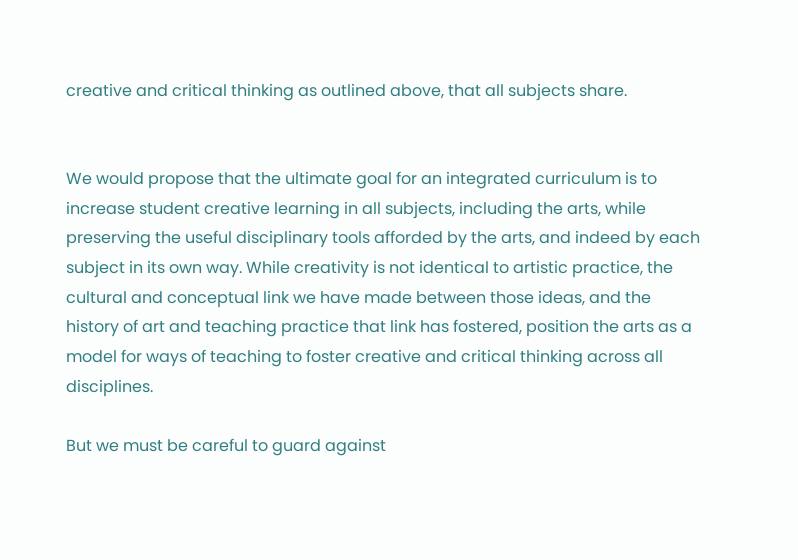creative and critical thinking as outlined above, that all subjects share.


We would propose that the ultimate goal for an integrated curriculum is to increase student creative learning in all subjects, including the arts, while preserving the useful disciplinary tools afforded by the arts, and indeed by each subject in its own way. While creativity is not identical to artistic practice, the cultural and conceptual link we have made between those ideas, and the history of art and teaching practice that link has fostered, position the arts as a model for ways of teaching to foster creative and critical thinking across all disciplines.

But we must be careful to guard against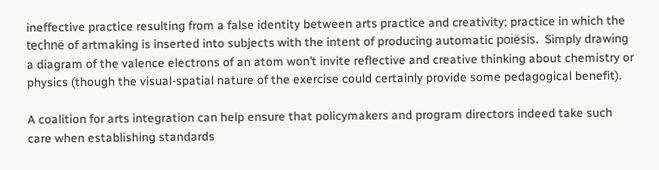ineffective practice resulting from a false identity between arts practice and creativity; practice in which the technë of artmaking is inserted into subjects with the intent of producing automatic poiësis.  Simply drawing a diagram of the valence electrons of an atom won’t invite reflective and creative thinking about chemistry or physics (though the visual-spatial nature of the exercise could certainly provide some pedagogical benefit).

A coalition for arts integration can help ensure that policymakers and program directors indeed take such care when establishing standards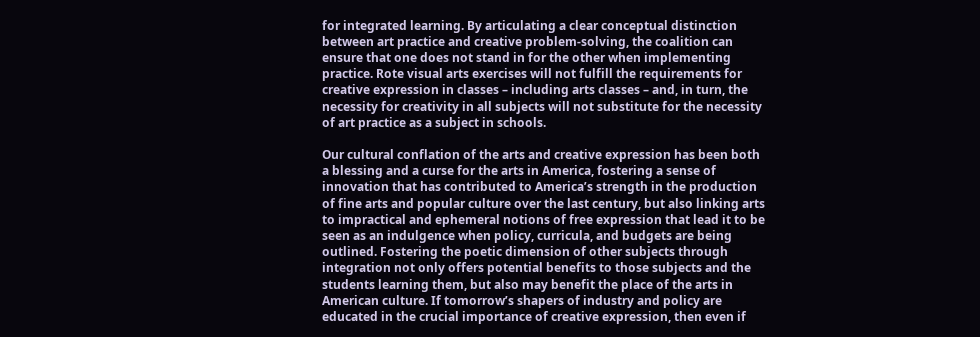for integrated learning. By articulating a clear conceptual distinction between art practice and creative problem-solving, the coalition can ensure that one does not stand in for the other when implementing practice. Rote visual arts exercises will not fulfill the requirements for creative expression in classes – including arts classes – and, in turn, the necessity for creativity in all subjects will not substitute for the necessity of art practice as a subject in schools.

Our cultural conflation of the arts and creative expression has been both a blessing and a curse for the arts in America, fostering a sense of innovation that has contributed to America’s strength in the production of fine arts and popular culture over the last century, but also linking arts to impractical and ephemeral notions of free expression that lead it to be seen as an indulgence when policy, curricula, and budgets are being outlined. Fostering the poetic dimension of other subjects through integration not only offers potential benefits to those subjects and the students learning them, but also may benefit the place of the arts in American culture. If tomorrow’s shapers of industry and policy are educated in the crucial importance of creative expression, then even if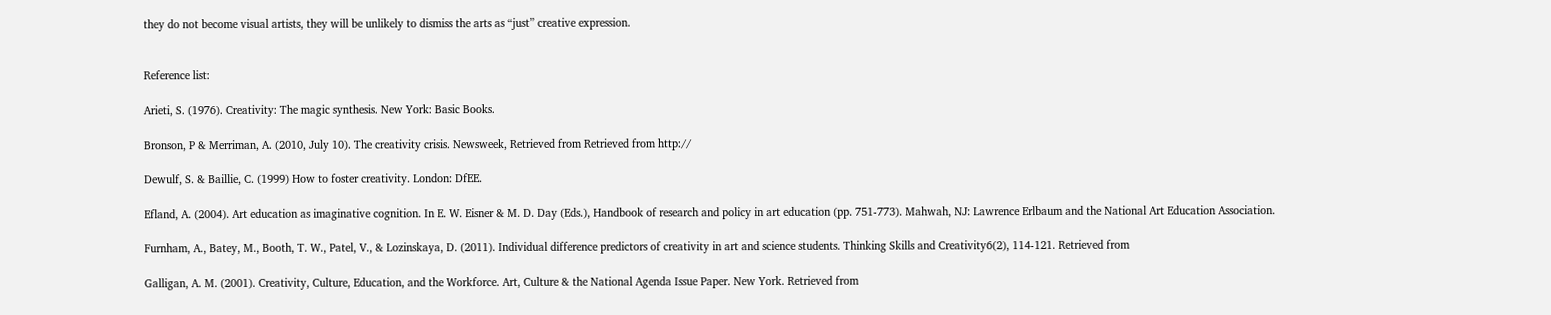they do not become visual artists, they will be unlikely to dismiss the arts as “just” creative expression.


Reference list:

Arieti, S. (1976). Creativity: The magic synthesis. New York: Basic Books.

Bronson, P & Merriman, A. (2010, July 10). The creativity crisis. Newsweek, Retrieved from Retrieved from http://

Dewulf, S. & Baillie, C. (1999) How to foster creativity. London: DfEE.

Efland, A. (2004). Art education as imaginative cognition. In E. W. Eisner & M. D. Day (Eds.), Handbook of research and policy in art education (pp. 751-773). Mahwah, NJ: Lawrence Erlbaum and the National Art Education Association.

Furnham, A., Batey, M., Booth, T. W., Patel, V., & Lozinskaya, D. (2011). Individual difference predictors of creativity in art and science students. Thinking Skills and Creativity6(2), 114-121. Retrieved from

Galligan, A. M. (2001). Creativity, Culture, Education, and the Workforce. Art, Culture & the National Agenda Issue Paper. New York. Retrieved from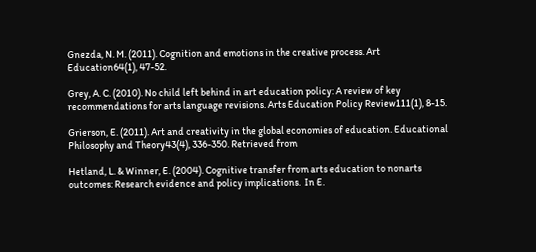Gnezda, N. M. (2011). Cognition and emotions in the creative process. Art Education64(1), 47-52.

Grey, A. C. (2010). No child left behind in art education policy: A review of key recommendations for arts language revisions. Arts Education Policy Review111(1), 8-15.

Grierson, E. (2011). Art and creativity in the global economies of education. Educational Philosophy and Theory43(4), 336-350. Retrieved from

Hetland, L. & Winner, E. (2004). Cognitive transfer from arts education to nonarts outcomes: Research evidence and policy implications.  In E.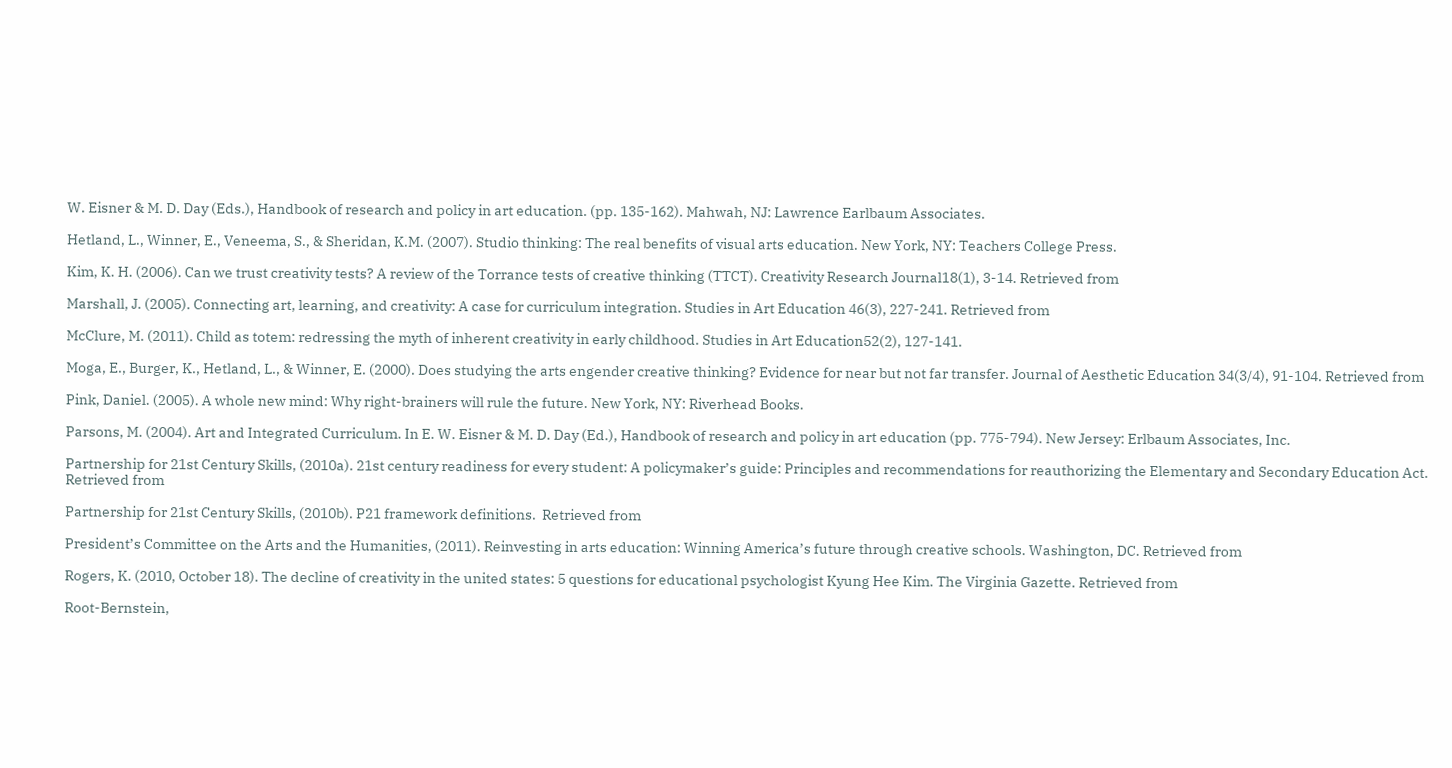W. Eisner & M. D. Day (Eds.), Handbook of research and policy in art education. (pp. 135-162). Mahwah, NJ: Lawrence Earlbaum Associates.

Hetland, L., Winner, E., Veneema, S., & Sheridan, K.M. (2007). Studio thinking: The real benefits of visual arts education. New York, NY: Teachers College Press.

Kim, K. H. (2006). Can we trust creativity tests? A review of the Torrance tests of creative thinking (TTCT). Creativity Research Journal18(1), 3-14. Retrieved from

Marshall, J. (2005). Connecting art, learning, and creativity: A case for curriculum integration. Studies in Art Education 46(3), 227-241. Retrieved from

McClure, M. (2011). Child as totem: redressing the myth of inherent creativity in early childhood. Studies in Art Education52(2), 127-141.

Moga, E., Burger, K., Hetland, L., & Winner, E. (2000). Does studying the arts engender creative thinking? Evidence for near but not far transfer. Journal of Aesthetic Education 34(3/4), 91-104. Retrieved from

Pink, Daniel. (2005). A whole new mind: Why right-brainers will rule the future. New York, NY: Riverhead Books.

Parsons, M. (2004). Art and Integrated Curriculum. In E. W. Eisner & M. D. Day (Ed.), Handbook of research and policy in art education (pp. 775-794). New Jersey: Erlbaum Associates, Inc.

Partnership for 21st Century Skills, (2010a). 21st century readiness for every student: A policymaker’s guide: Principles and recommendations for reauthorizing the Elementary and Secondary Education Act. Retrieved from

Partnership for 21st Century Skills, (2010b). P21 framework definitions.  Retrieved from

President’s Committee on the Arts and the Humanities, (2011). Reinvesting in arts education: Winning America’s future through creative schools. Washington, DC. Retrieved from

Rogers, K. (2010, October 18). The decline of creativity in the united states: 5 questions for educational psychologist Kyung Hee Kim. The Virginia Gazette. Retrieved from

Root-Bernstein,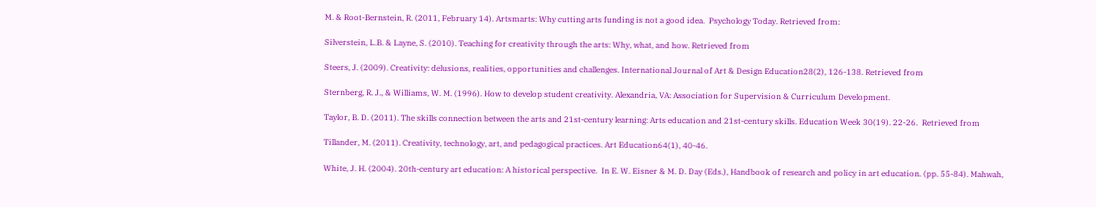M. & Root-Bernstein, R. (2011, February 14). Artsmarts: Why cutting arts funding is not a good idea.  Psychology Today. Retrieved from:

Silverstein, L.B. & Layne, S. (2010). Teaching for creativity through the arts: Why, what, and how. Retrieved from

Steers, J. (2009). Creativity: delusions, realities, opportunities and challenges. International Journal of Art & Design Education28(2), 126-138. Retrieved from

Sternberg, R. J., & Williams, W. M. (1996). How to develop student creativity. Alexandria, VA: Association for Supervision & Curriculum Development.

Taylor, B. D. (2011). The skills connection between the arts and 21st-century learning: Arts education and 21st-century skills. Education Week 30(19). 22-26.  Retrieved from

Tillander, M. (2011). Creativity, technology, art, and pedagogical practices. Art Education64(1), 40-46.

White, J. H. (2004). 20th-century art education: A historical perspective.  In E. W. Eisner & M. D. Day (Eds.), Handbook of research and policy in art education. (pp. 55-84). Mahwah,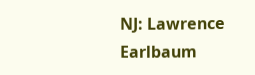NJ: Lawrence Earlbaum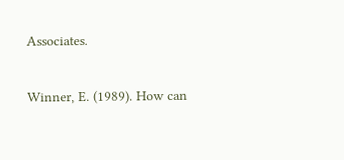Associates.

Winner, E. (1989). How can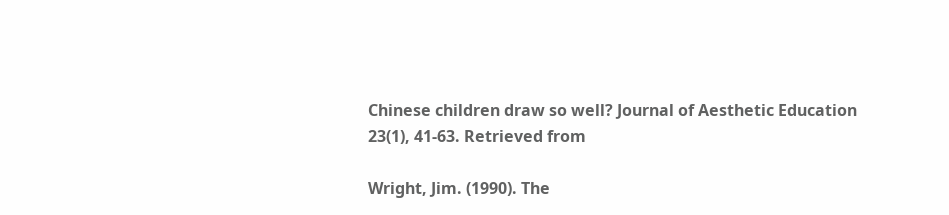Chinese children draw so well? Journal of Aesthetic Education 23(1), 41-63. Retrieved from

Wright, Jim. (1990). The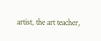artist, the art teacher,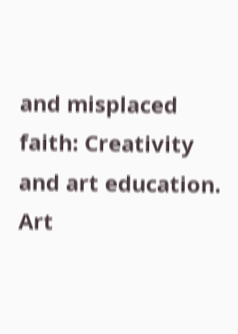and misplaced faith: Creativity and art education. Art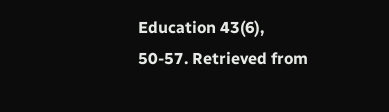Education 43(6), 50-57. Retrieved from